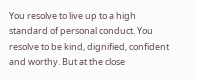You resolve to live up to a high standard of personal conduct. You resolve to be kind, dignified, confident and worthy. But at the close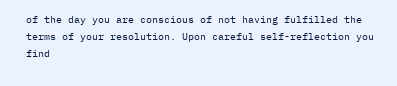of the day you are conscious of not having fulfilled the terms of your resolution. Upon careful self-reflection you find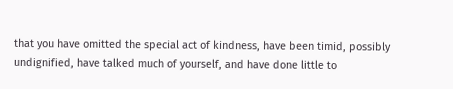that you have omitted the special act of kindness, have been timid, possibly undignified, have talked much of yourself, and have done little to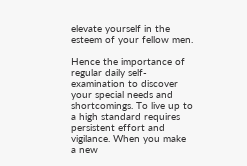elevate yourself in the esteem of your fellow men.

Hence the importance of regular daily self-examination to discover your special needs and shortcomings. To live up to a high standard requires persistent effort and vigilance. When you make a new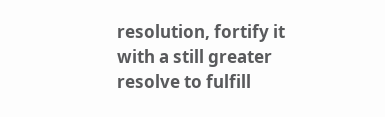resolution, fortify it with a still greater resolve to fulfill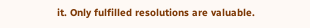it. Only fulfilled resolutions are valuable.